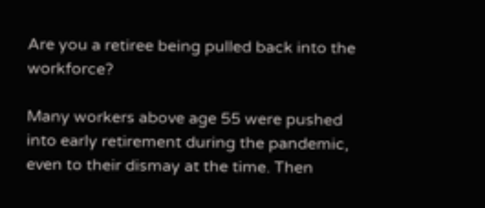Are you a retiree being pulled back into the workforce?

Many workers above age 55 were pushed into early retirement during the pandemic, even to their dismay at the time. Then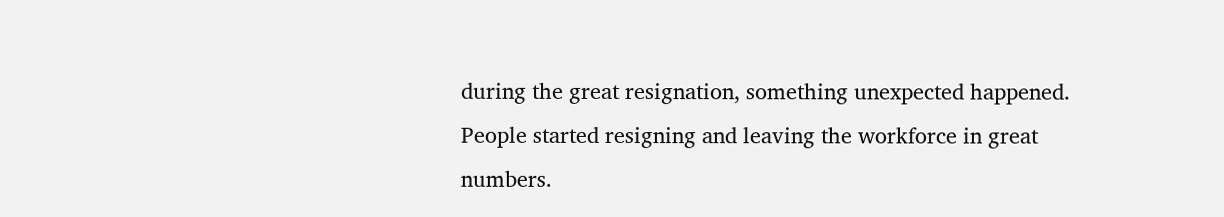during the great resignation, something unexpected happened. People started resigning and leaving the workforce in great numbers.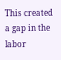This created a gap in the labor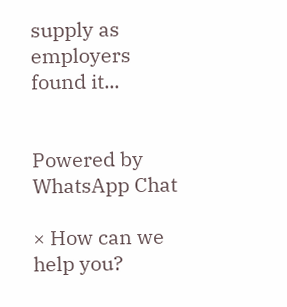supply as employers found it...


Powered by WhatsApp Chat

× How can we help you?